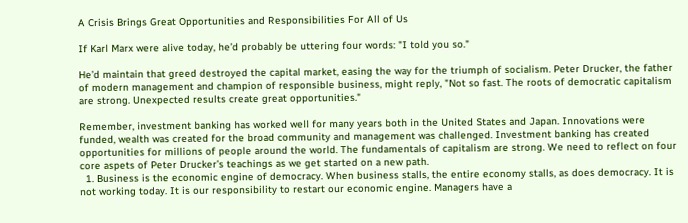A Crisis Brings Great Opportunities and Responsibilities For All of Us

If Karl Marx were alive today, he’d probably be uttering four words: "I told you so."

He’d maintain that greed destroyed the capital market, easing the way for the triumph of socialism. Peter Drucker, the father of modern management and champion of responsible business, might reply, "Not so fast. The roots of democratic capitalism are strong. Unexpected results create great opportunities."

Remember, investment banking has worked well for many years both in the United States and Japan. Innovations were funded, wealth was created for the broad community and management was challenged. Investment banking has created opportunities for millions of people around the world. The fundamentals of capitalism are strong. We need to reflect on four core aspets of Peter Drucker’s teachings as we get started on a new path.
  1. Business is the economic engine of democracy. When business stalls, the entire economy stalls, as does democracy. It is not working today. It is our responsibility to restart our economic engine. Managers have a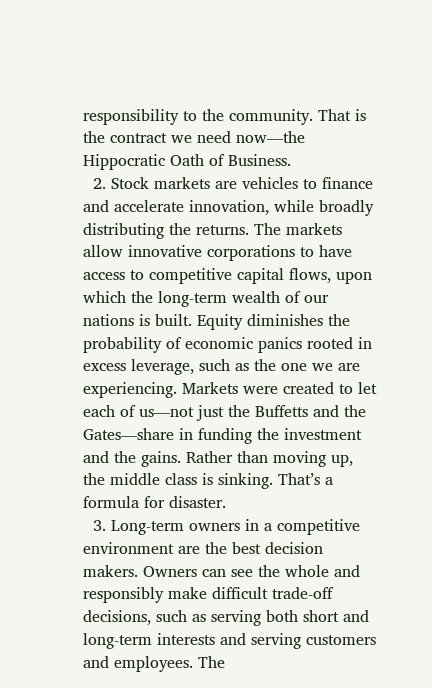responsibility to the community. That is the contract we need now—the Hippocratic Oath of Business.
  2. Stock markets are vehicles to finance and accelerate innovation, while broadly distributing the returns. The markets allow innovative corporations to have access to competitive capital flows, upon which the long-term wealth of our nations is built. Equity diminishes the probability of economic panics rooted in excess leverage, such as the one we are experiencing. Markets were created to let each of us—not just the Buffetts and the Gates—share in funding the investment and the gains. Rather than moving up, the middle class is sinking. That’s a formula for disaster.
  3. Long-term owners in a competitive environment are the best decision makers. Owners can see the whole and responsibly make difficult trade-off decisions, such as serving both short and long-term interests and serving customers and employees. The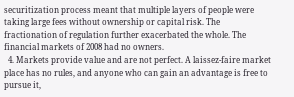securitization process meant that multiple layers of people were taking large fees without ownership or capital risk. The fractionation of regulation further exacerbated the whole. The financial markets of 2008 had no owners.
  4. Markets provide value and are not perfect. A laissez-faire market place has no rules, and anyone who can gain an advantage is free to pursue it,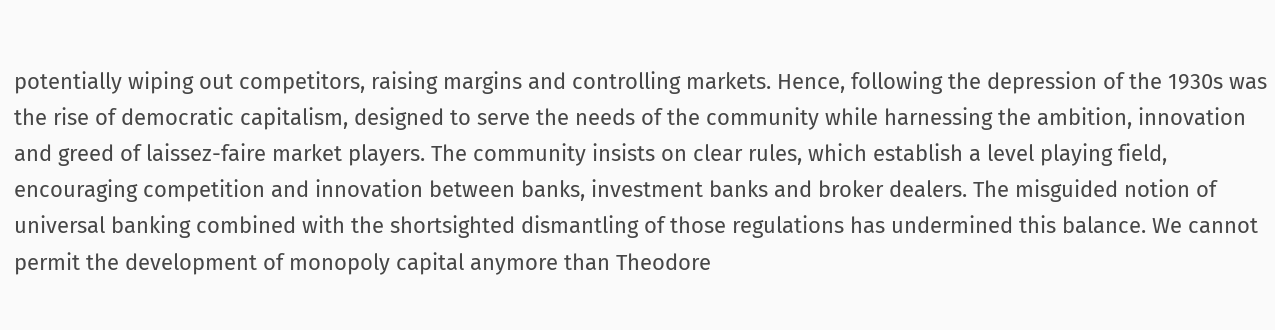potentially wiping out competitors, raising margins and controlling markets. Hence, following the depression of the 1930s was the rise of democratic capitalism, designed to serve the needs of the community while harnessing the ambition, innovation and greed of laissez-faire market players. The community insists on clear rules, which establish a level playing field, encouraging competition and innovation between banks, investment banks and broker dealers. The misguided notion of universal banking combined with the shortsighted dismantling of those regulations has undermined this balance. We cannot permit the development of monopoly capital anymore than Theodore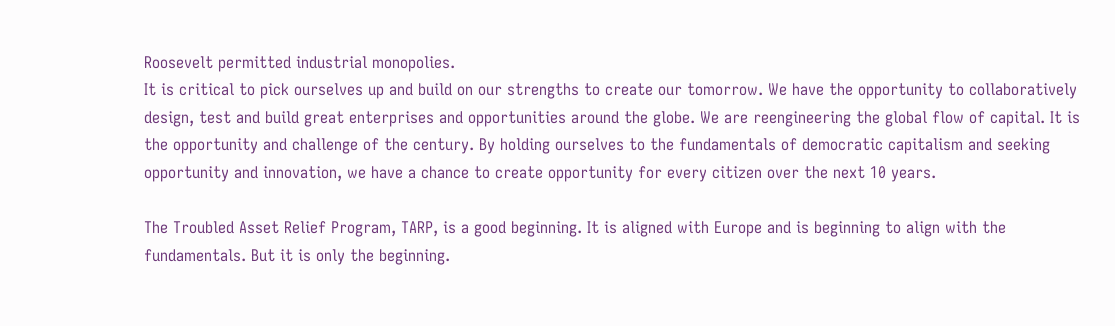Roosevelt permitted industrial monopolies.
It is critical to pick ourselves up and build on our strengths to create our tomorrow. We have the opportunity to collaboratively design, test and build great enterprises and opportunities around the globe. We are reengineering the global flow of capital. It is the opportunity and challenge of the century. By holding ourselves to the fundamentals of democratic capitalism and seeking opportunity and innovation, we have a chance to create opportunity for every citizen over the next 10 years.

The Troubled Asset Relief Program, TARP, is a good beginning. It is aligned with Europe and is beginning to align with the fundamentals. But it is only the beginning.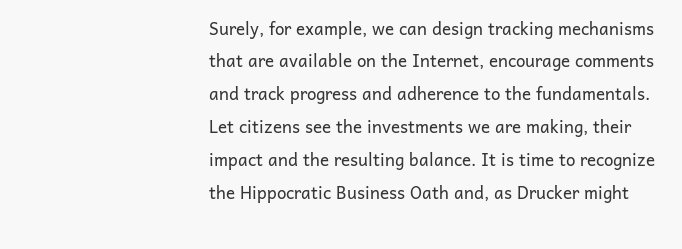Surely, for example, we can design tracking mechanisms that are available on the Internet, encourage comments and track progress and adherence to the fundamentals. Let citizens see the investments we are making, their impact and the resulting balance. It is time to recognize the Hippocratic Business Oath and, as Drucker might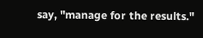say, "manage for the results."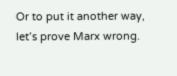Or to put it another way, let’s prove Marx wrong.